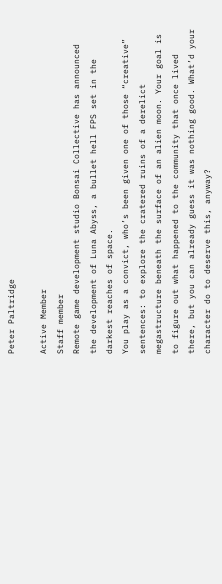Peter Paltridge

Active Member
Staff member
Remote game development studio Bonsai Collective has announced the development of Luna Abyss, a bullet hell FPS set in the darkest reaches of space.
You play as a convict, who’s been given one of those “creative” sentences: to explore the cratered ruins of a derelict megastructure beneath the surface of an alien moon. Your goal is to figure out what happened to the community that once lived there, but you can already guess it was nothing good. What’d your character do to deserve this, anyway?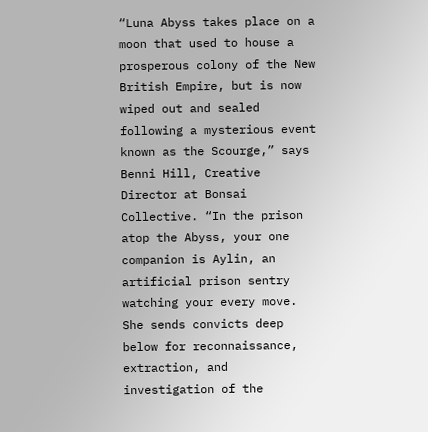“Luna Abyss takes place on a moon that used to house a prosperous colony of the New British Empire, but is now wiped out and sealed following a mysterious event known as the Scourge,” says Benni Hill, Creative Director at Bonsai Collective. “In the prison atop the Abyss, your one companion is Aylin, an artificial prison sentry watching your every move. She sends convicts deep below for reconnaissance, extraction, and investigation of the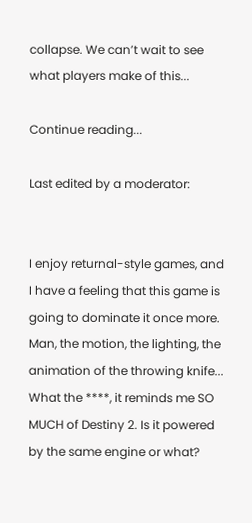collapse. We can’t wait to see what players make of this...

Continue reading...

Last edited by a moderator:


I enjoy returnal-style games, and I have a feeling that this game is going to dominate it once more. Man, the motion, the lighting, the animation of the throwing knife... What the ****, it reminds me SO MUCH of Destiny 2. Is it powered by the same engine or what?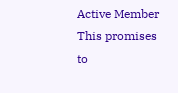Active Member
This promises to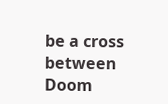be a cross between Doom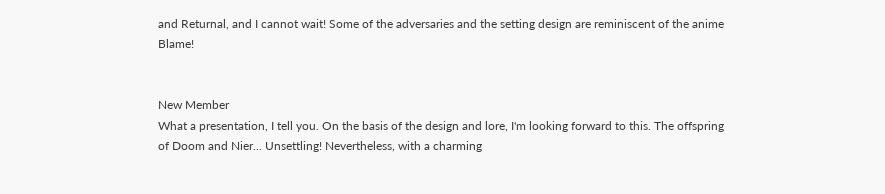and Returnal, and I cannot wait! Some of the adversaries and the setting design are reminiscent of the anime Blame!


New Member
What a presentation, I tell you. On the basis of the design and lore, I'm looking forward to this. The offspring of Doom and Nier... Unsettling! Nevertheless, with a charming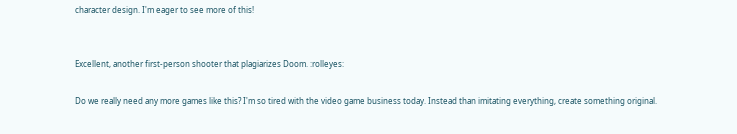character design. I'm eager to see more of this!


Excellent, another first-person shooter that plagiarizes Doom. :rolleyes:

Do we really need any more games like this? I'm so tired with the video game business today. Instead than imitating everything, create something original.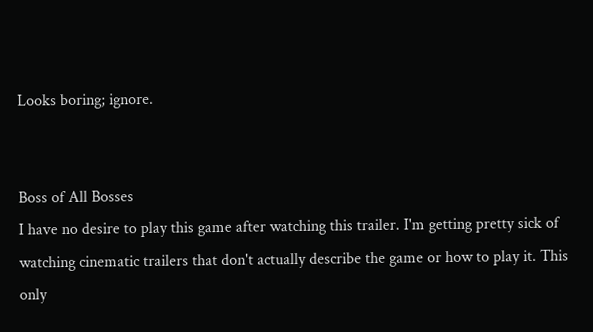Looks boring; ignore.


Boss of All Bosses
I have no desire to play this game after watching this trailer. I'm getting pretty sick of watching cinematic trailers that don't actually describe the game or how to play it. This only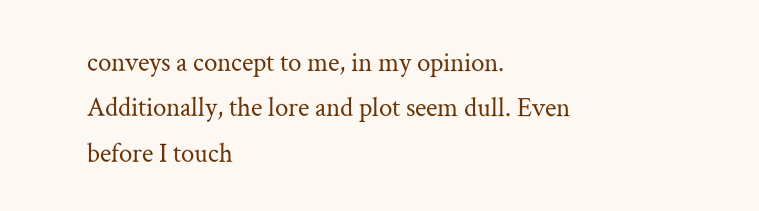conveys a concept to me, in my opinion. Additionally, the lore and plot seem dull. Even before I touch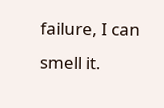failure, I can smell it.